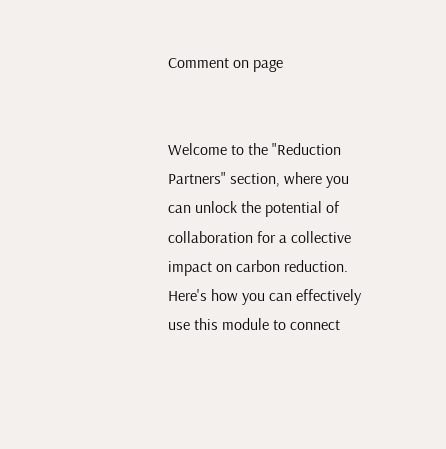Comment on page


Welcome to the "Reduction Partners" section, where you can unlock the potential of collaboration for a collective impact on carbon reduction. Here's how you can effectively use this module to connect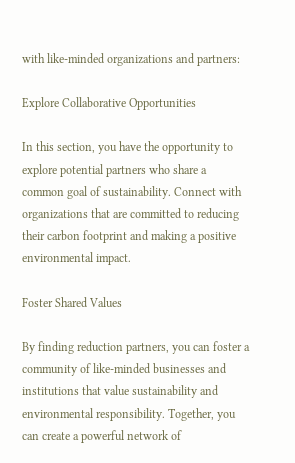with like-minded organizations and partners:

Explore Collaborative Opportunities

In this section, you have the opportunity to explore potential partners who share a common goal of sustainability. Connect with organizations that are committed to reducing their carbon footprint and making a positive environmental impact.

Foster Shared Values

By finding reduction partners, you can foster a community of like-minded businesses and institutions that value sustainability and environmental responsibility. Together, you can create a powerful network of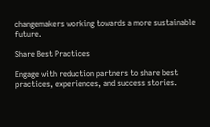changemakers working towards a more sustainable future.

Share Best Practices

Engage with reduction partners to share best practices, experiences, and success stories.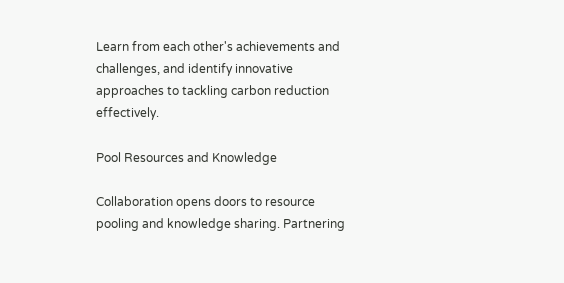Learn from each other's achievements and challenges, and identify innovative approaches to tackling carbon reduction effectively.

Pool Resources and Knowledge

Collaboration opens doors to resource pooling and knowledge sharing. Partnering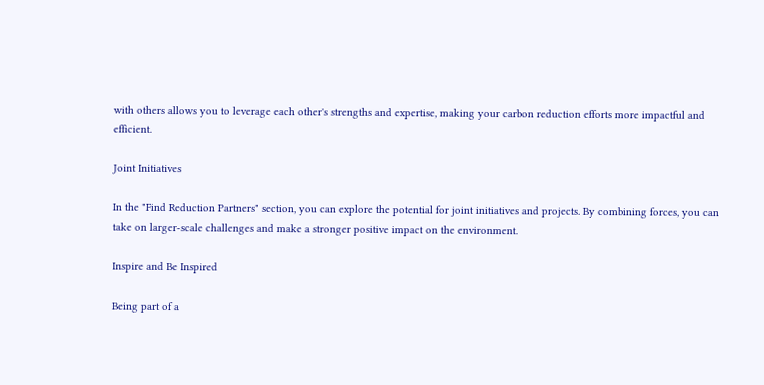with others allows you to leverage each other's strengths and expertise, making your carbon reduction efforts more impactful and efficient.

Joint Initiatives

In the "Find Reduction Partners" section, you can explore the potential for joint initiatives and projects. By combining forces, you can take on larger-scale challenges and make a stronger positive impact on the environment.

Inspire and Be Inspired

Being part of a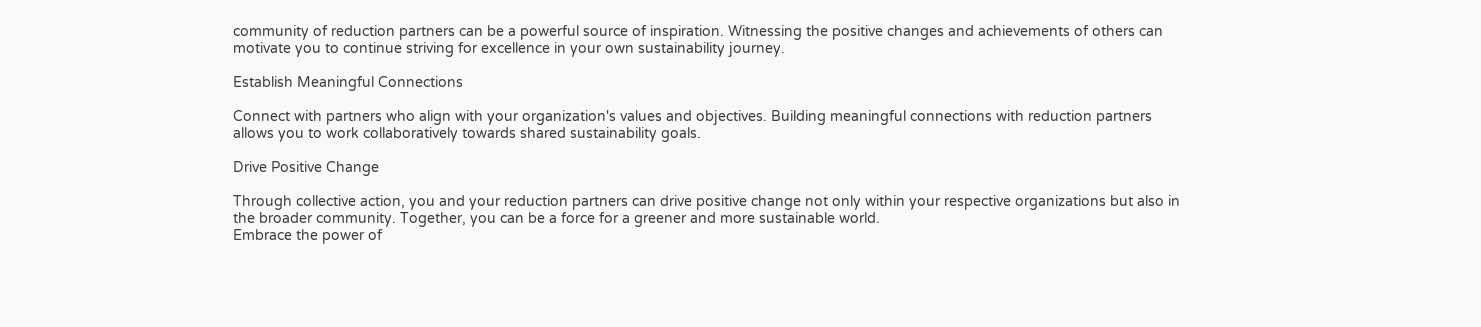community of reduction partners can be a powerful source of inspiration. Witnessing the positive changes and achievements of others can motivate you to continue striving for excellence in your own sustainability journey.

Establish Meaningful Connections

Connect with partners who align with your organization's values and objectives. Building meaningful connections with reduction partners allows you to work collaboratively towards shared sustainability goals.

Drive Positive Change

Through collective action, you and your reduction partners can drive positive change not only within your respective organizations but also in the broader community. Together, you can be a force for a greener and more sustainable world.
Embrace the power of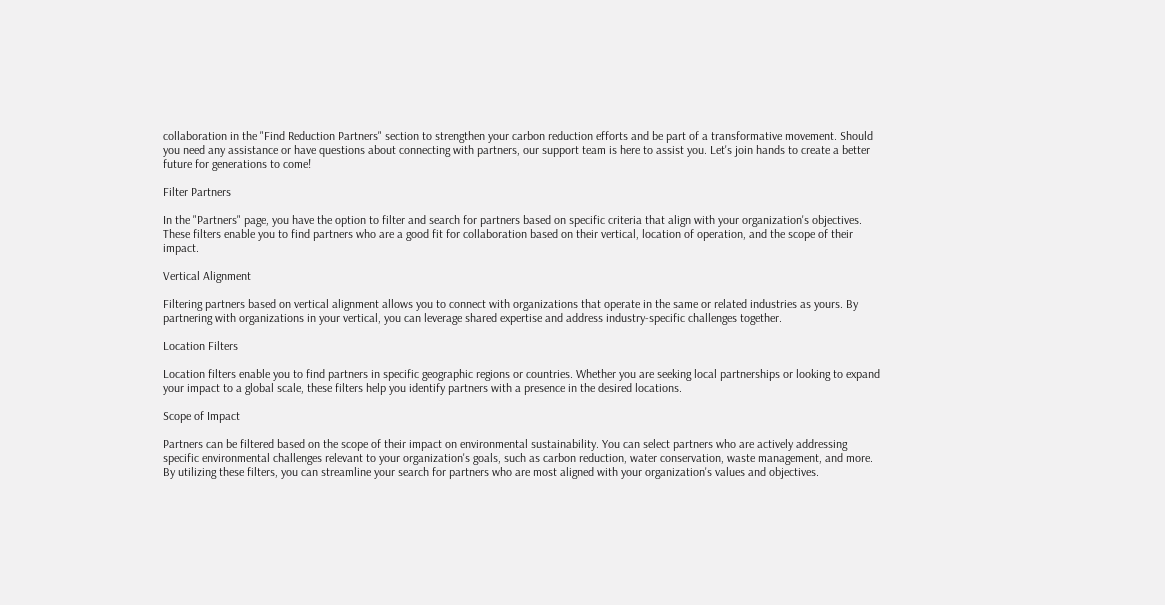collaboration in the "Find Reduction Partners" section to strengthen your carbon reduction efforts and be part of a transformative movement. Should you need any assistance or have questions about connecting with partners, our support team is here to assist you. Let's join hands to create a better future for generations to come!

Filter Partners

In the "Partners" page, you have the option to filter and search for partners based on specific criteria that align with your organization's objectives. These filters enable you to find partners who are a good fit for collaboration based on their vertical, location of operation, and the scope of their impact.

Vertical Alignment

Filtering partners based on vertical alignment allows you to connect with organizations that operate in the same or related industries as yours. By partnering with organizations in your vertical, you can leverage shared expertise and address industry-specific challenges together.

Location Filters

Location filters enable you to find partners in specific geographic regions or countries. Whether you are seeking local partnerships or looking to expand your impact to a global scale, these filters help you identify partners with a presence in the desired locations.

Scope of Impact

Partners can be filtered based on the scope of their impact on environmental sustainability. You can select partners who are actively addressing specific environmental challenges relevant to your organization's goals, such as carbon reduction, water conservation, waste management, and more.
By utilizing these filters, you can streamline your search for partners who are most aligned with your organization's values and objectives.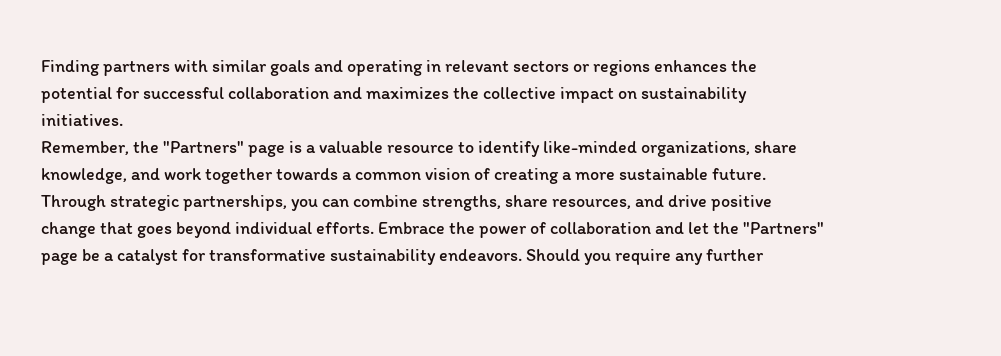Finding partners with similar goals and operating in relevant sectors or regions enhances the potential for successful collaboration and maximizes the collective impact on sustainability initiatives.
Remember, the "Partners" page is a valuable resource to identify like-minded organizations, share knowledge, and work together towards a common vision of creating a more sustainable future. Through strategic partnerships, you can combine strengths, share resources, and drive positive change that goes beyond individual efforts. Embrace the power of collaboration and let the "Partners" page be a catalyst for transformative sustainability endeavors. Should you require any further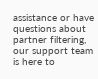assistance or have questions about partner filtering, our support team is here to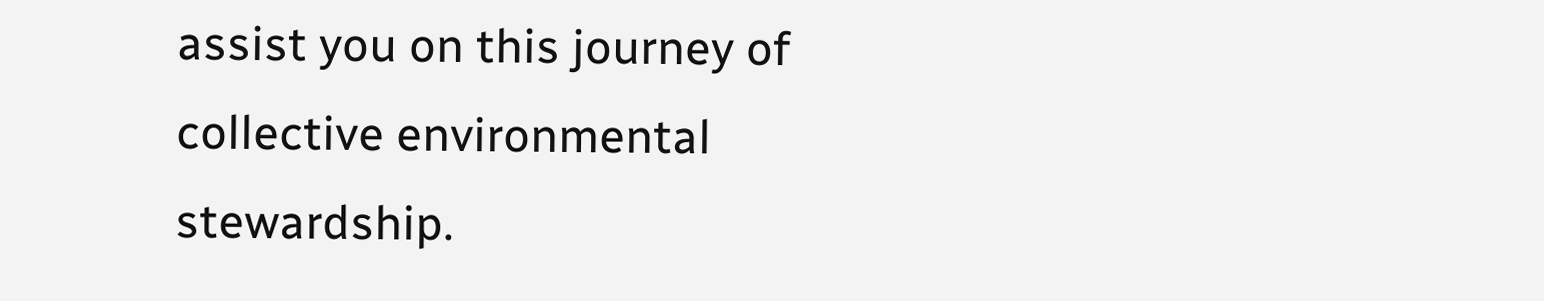assist you on this journey of collective environmental stewardship.